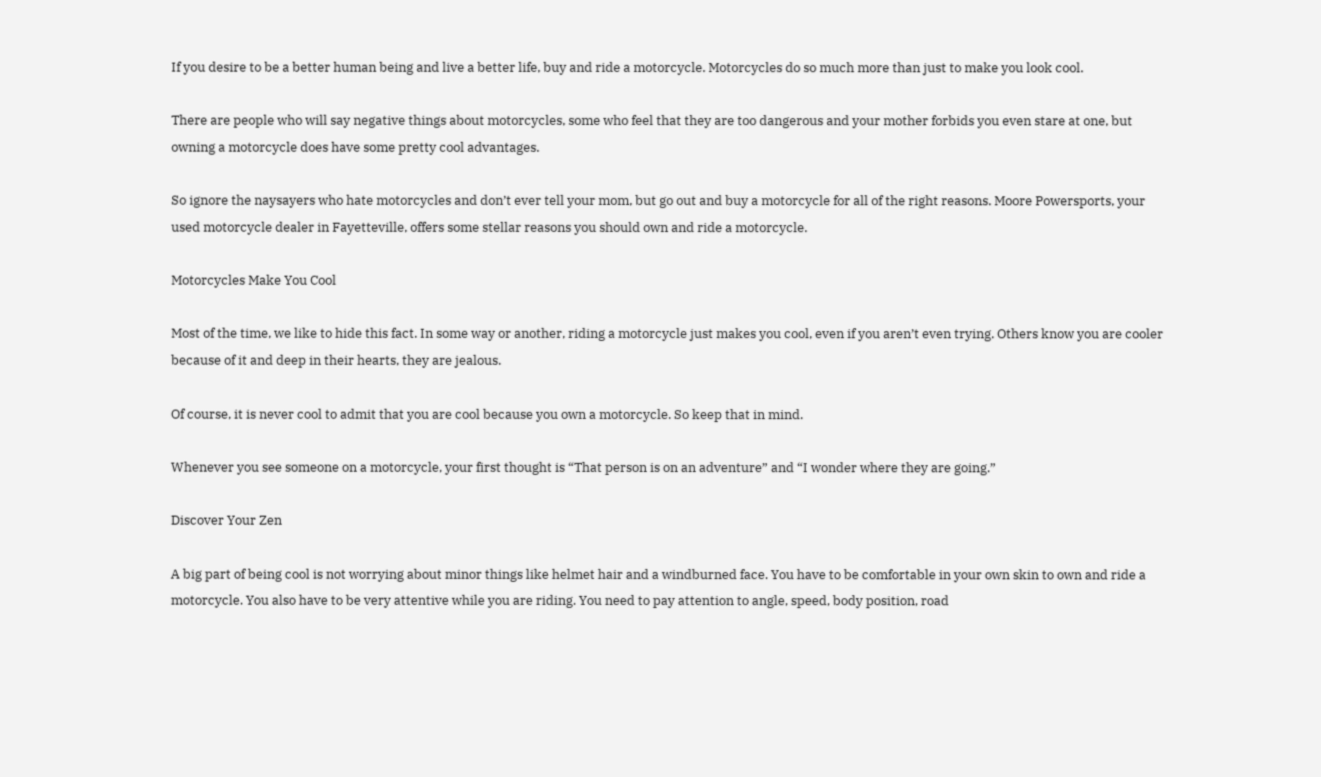If you desire to be a better human being and live a better life, buy and ride a motorcycle. Motorcycles do so much more than just to make you look cool.

There are people who will say negative things about motorcycles, some who feel that they are too dangerous and your mother forbids you even stare at one, but owning a motorcycle does have some pretty cool advantages.

So ignore the naysayers who hate motorcycles and don’t ever tell your mom, but go out and buy a motorcycle for all of the right reasons. Moore Powersports, your used motorcycle dealer in Fayetteville, offers some stellar reasons you should own and ride a motorcycle.

Motorcycles Make You Cool

Most of the time, we like to hide this fact. In some way or another, riding a motorcycle just makes you cool, even if you aren’t even trying. Others know you are cooler because of it and deep in their hearts, they are jealous.

Of course, it is never cool to admit that you are cool because you own a motorcycle. So keep that in mind.

Whenever you see someone on a motorcycle, your first thought is “That person is on an adventure” and “I wonder where they are going.”

Discover Your Zen

A big part of being cool is not worrying about minor things like helmet hair and a windburned face. You have to be comfortable in your own skin to own and ride a motorcycle. You also have to be very attentive while you are riding. You need to pay attention to angle, speed, body position, road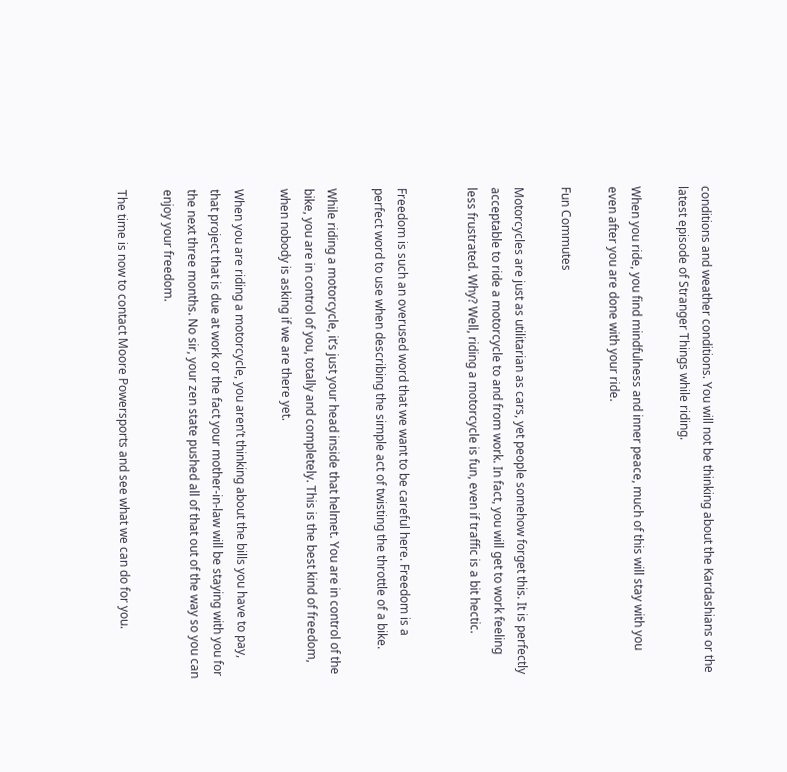conditions and weather conditions. You will not be thinking about the Kardashians or the latest episode of Stranger Things while riding.

When you ride, you find mindfulness and inner peace, much of this will stay with you even after you are done with your ride.

Fun Commutes

Motorcycles are just as utilitarian as cars, yet people somehow forget this. It is perfectly acceptable to ride a motorcycle to and from work. In fact, you will get to work feeling less frustrated. Why? Well, riding a motorcycle is fun, even if traffic is a bit hectic.


Freedom is such an overused word that we want to be careful here. Freedom is a perfect word to use when describing the simple act of twisting the throttle of a bike.

While riding a motorcycle, it’s just your head inside that helmet. You are in control of the bike, you are in control of you, totally and completely. This is the best kind of freedom, when nobody is asking if we are there yet.

When you are riding a motorcycle, you aren’t thinking about the bills you have to pay, that project that is due at work or the fact your mother-in-law will be staying with you for the next three months. No sir, your zen state pushed all of that out of the way so you can enjoy your freedom.

The time is now to contact Moore Powersports and see what we can do for you.